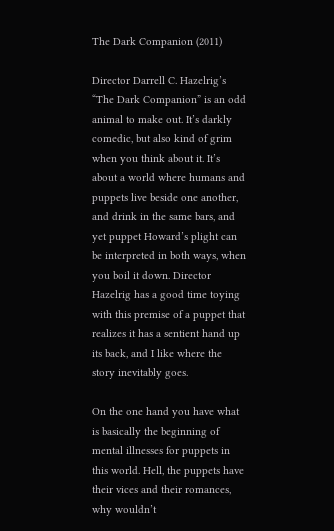The Dark Companion (2011)

Director Darrell C. Hazelrig’s “The Dark Companion” is an odd animal to make out. It’s darkly comedic, but also kind of grim when you think about it. It’s about a world where humans and puppets live beside one another, and drink in the same bars, and yet puppet Howard’s plight can be interpreted in both ways, when you boil it down. Director Hazelrig has a good time toying with this premise of a puppet that realizes it has a sentient hand up its back, and I like where the story inevitably goes.

On the one hand you have what is basically the beginning of mental illnesses for puppets in this world. Hell, the puppets have their vices and their romances, why wouldn’t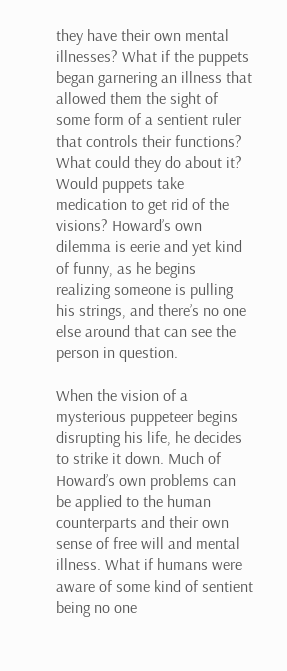they have their own mental illnesses? What if the puppets began garnering an illness that allowed them the sight of some form of a sentient ruler that controls their functions? What could they do about it? Would puppets take medication to get rid of the visions? Howard’s own dilemma is eerie and yet kind of funny, as he begins realizing someone is pulling his strings, and there’s no one else around that can see the person in question.

When the vision of a mysterious puppeteer begins disrupting his life, he decides to strike it down. Much of Howard’s own problems can be applied to the human counterparts and their own sense of free will and mental illness. What if humans were aware of some kind of sentient being no one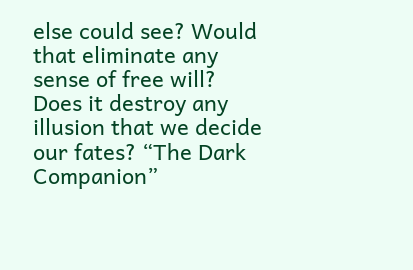else could see? Would that eliminate any sense of free will? Does it destroy any illusion that we decide our fates? “The Dark Companion”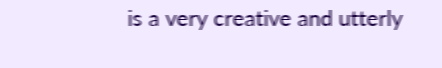is a very creative and utterly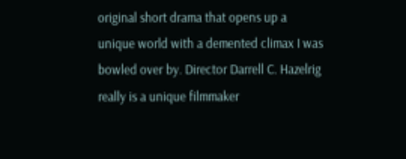original short drama that opens up a unique world with a demented climax I was bowled over by. Director Darrell C. Hazelrig really is a unique filmmaker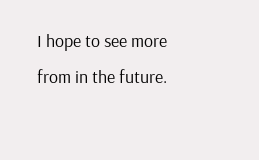I hope to see more from in the future.